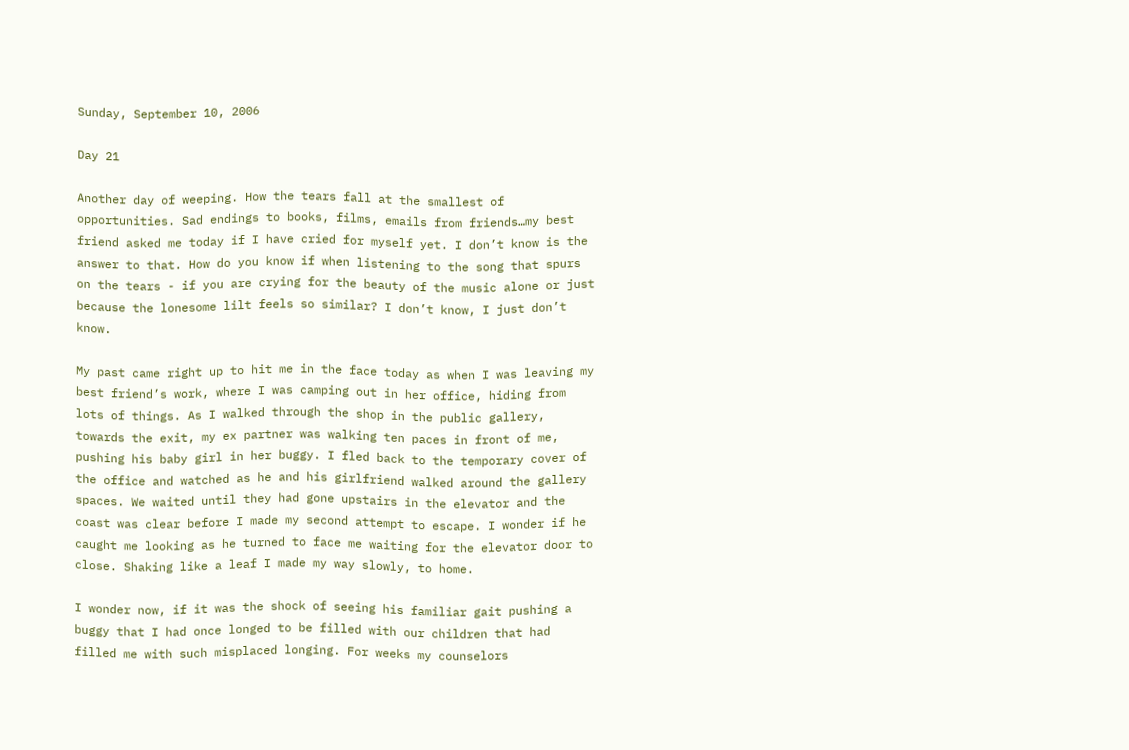Sunday, September 10, 2006

Day 21

Another day of weeping. How the tears fall at the smallest of opportunities. Sad endings to books, films, emails from friends…my best friend asked me today if I have cried for myself yet. I don’t know is the answer to that. How do you know if when listening to the song that spurs on the tears - if you are crying for the beauty of the music alone or just because the lonesome lilt feels so similar? I don’t know, I just don’t know.

My past came right up to hit me in the face today as when I was leaving my best friend’s work, where I was camping out in her office, hiding from lots of things. As I walked through the shop in the public gallery, towards the exit, my ex partner was walking ten paces in front of me, pushing his baby girl in her buggy. I fled back to the temporary cover of the office and watched as he and his girlfriend walked around the gallery spaces. We waited until they had gone upstairs in the elevator and the coast was clear before I made my second attempt to escape. I wonder if he caught me looking as he turned to face me waiting for the elevator door to close. Shaking like a leaf I made my way slowly, to home.

I wonder now, if it was the shock of seeing his familiar gait pushing a buggy that I had once longed to be filled with our children that had filled me with such misplaced longing. For weeks my counselors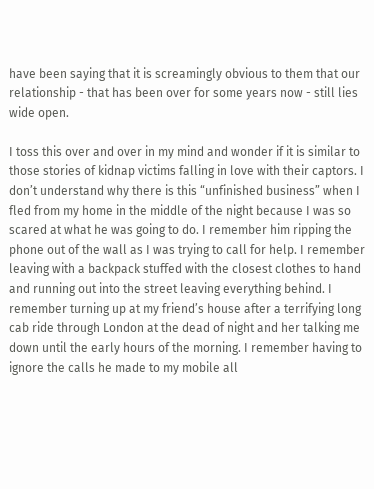have been saying that it is screamingly obvious to them that our relationship - that has been over for some years now - still lies wide open.

I toss this over and over in my mind and wonder if it is similar to those stories of kidnap victims falling in love with their captors. I don’t understand why there is this “unfinished business” when I fled from my home in the middle of the night because I was so scared at what he was going to do. I remember him ripping the phone out of the wall as I was trying to call for help. I remember leaving with a backpack stuffed with the closest clothes to hand and running out into the street leaving everything behind. I remember turning up at my friend’s house after a terrifying long cab ride through London at the dead of night and her talking me down until the early hours of the morning. I remember having to ignore the calls he made to my mobile all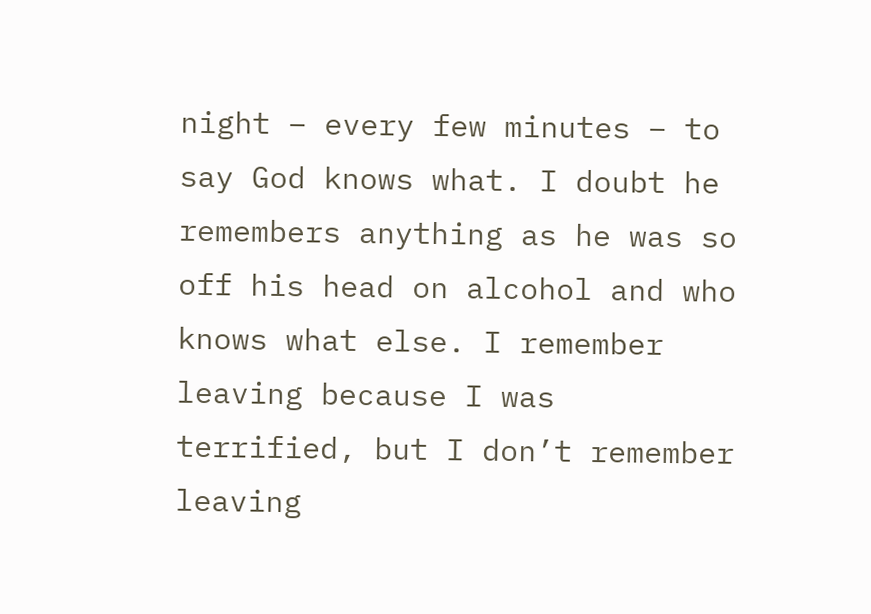night – every few minutes – to say God knows what. I doubt he remembers anything as he was so off his head on alcohol and who knows what else. I remember leaving because I was terrified, but I don’t remember leaving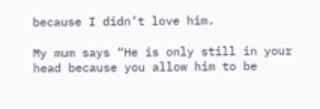because I didn’t love him.

My mum says “He is only still in your head because you allow him to be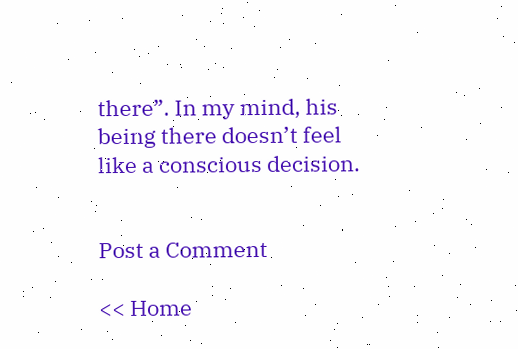there”. In my mind, his being there doesn’t feel like a conscious decision.


Post a Comment

<< Home